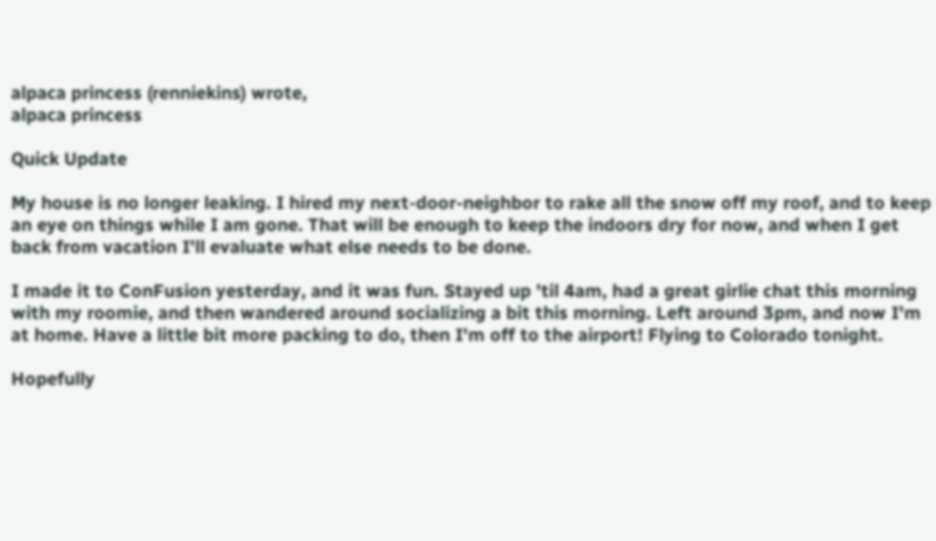alpaca princess (renniekins) wrote,
alpaca princess

Quick Update

My house is no longer leaking. I hired my next-door-neighbor to rake all the snow off my roof, and to keep an eye on things while I am gone. That will be enough to keep the indoors dry for now, and when I get back from vacation I'll evaluate what else needs to be done.

I made it to ConFusion yesterday, and it was fun. Stayed up 'til 4am, had a great girlie chat this morning with my roomie, and then wandered around socializing a bit this morning. Left around 3pm, and now I'm at home. Have a little bit more packing to do, then I'm off to the airport! Flying to Colorado tonight.

Hopefully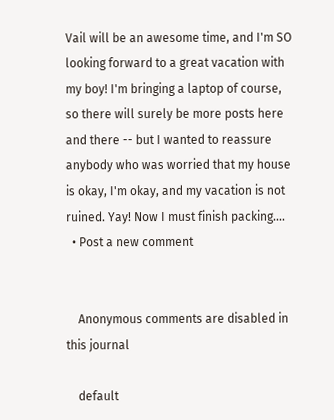Vail will be an awesome time, and I'm SO looking forward to a great vacation with my boy! I'm bringing a laptop of course, so there will surely be more posts here and there -- but I wanted to reassure anybody who was worried that my house is okay, I'm okay, and my vacation is not ruined. Yay! Now I must finish packing....
  • Post a new comment


    Anonymous comments are disabled in this journal

    default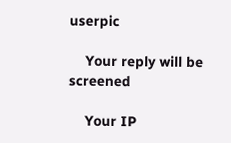userpic

    Your reply will be screened

    Your IP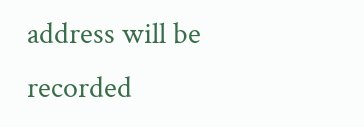address will be recorded